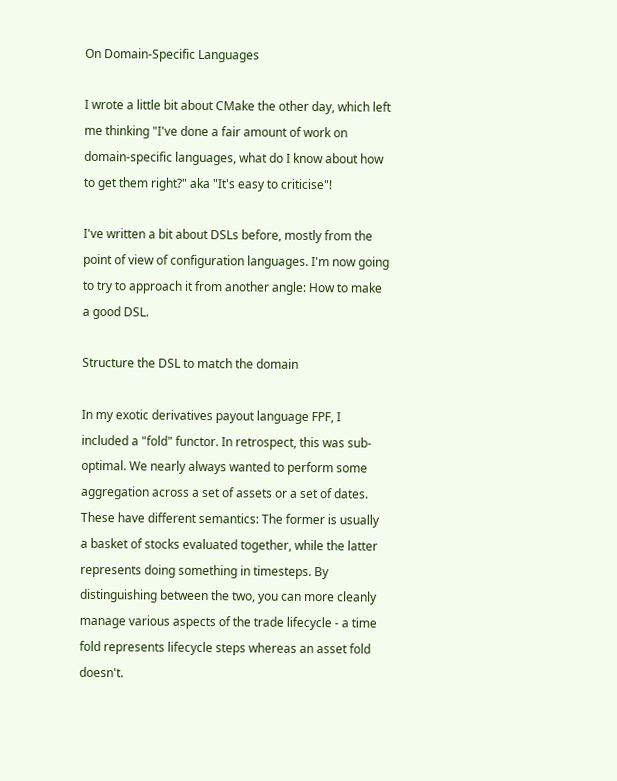On Domain-Specific Languages

I wrote a little bit about CMake the other day, which left me thinking "I've done a fair amount of work on domain-specific languages, what do I know about how to get them right?" aka "It's easy to criticise"!

I've written a bit about DSLs before, mostly from the point of view of configuration languages. I'm now going to try to approach it from another angle: How to make a good DSL.

Structure the DSL to match the domain

In my exotic derivatives payout language FPF, I included a "fold" functor. In retrospect, this was sub-optimal. We nearly always wanted to perform some aggregation across a set of assets or a set of dates. These have different semantics: The former is usually a basket of stocks evaluated together, while the latter represents doing something in timesteps. By distinguishing between the two, you can more cleanly manage various aspects of the trade lifecycle - a time fold represents lifecycle steps whereas an asset fold doesn't.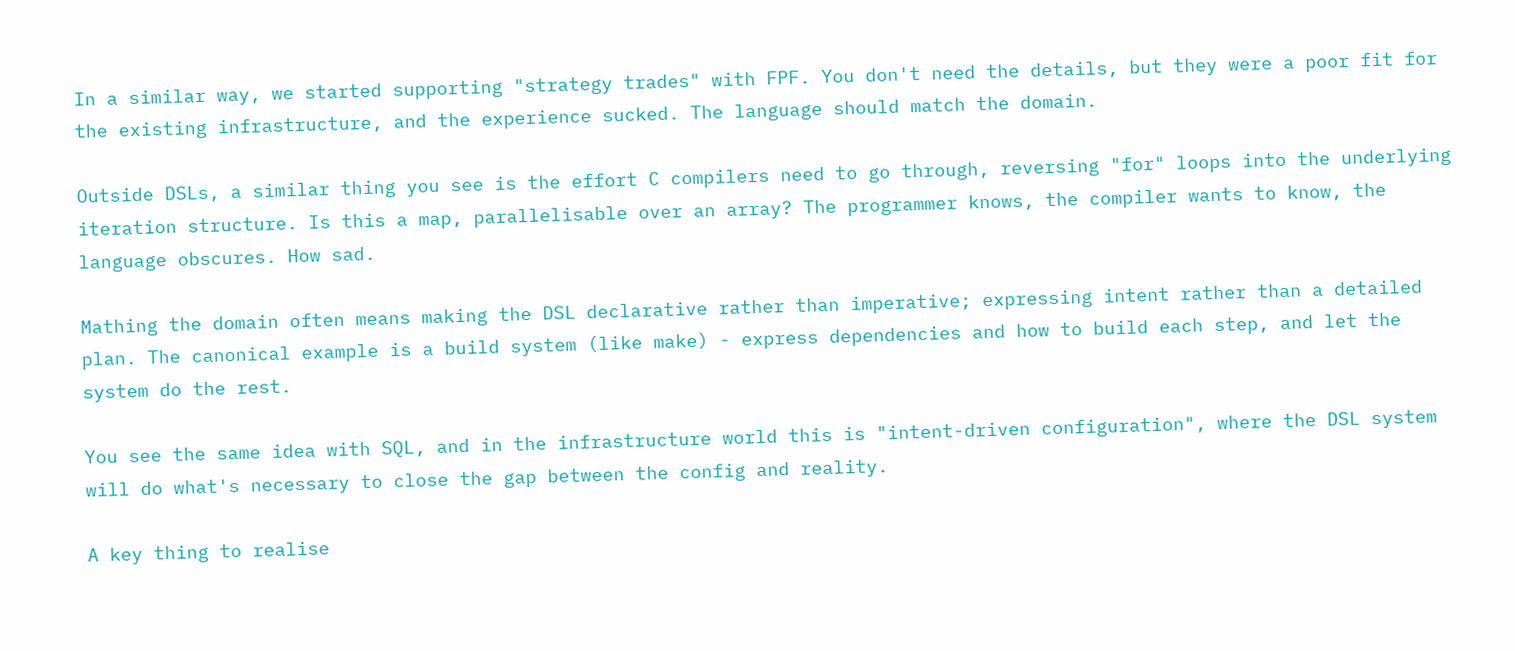In a similar way, we started supporting "strategy trades" with FPF. You don't need the details, but they were a poor fit for the existing infrastructure, and the experience sucked. The language should match the domain.

Outside DSLs, a similar thing you see is the effort C compilers need to go through, reversing "for" loops into the underlying iteration structure. Is this a map, parallelisable over an array? The programmer knows, the compiler wants to know, the language obscures. How sad.

Mathing the domain often means making the DSL declarative rather than imperative; expressing intent rather than a detailed plan. The canonical example is a build system (like make) - express dependencies and how to build each step, and let the system do the rest.

You see the same idea with SQL, and in the infrastructure world this is "intent-driven configuration", where the DSL system will do what's necessary to close the gap between the config and reality.

A key thing to realise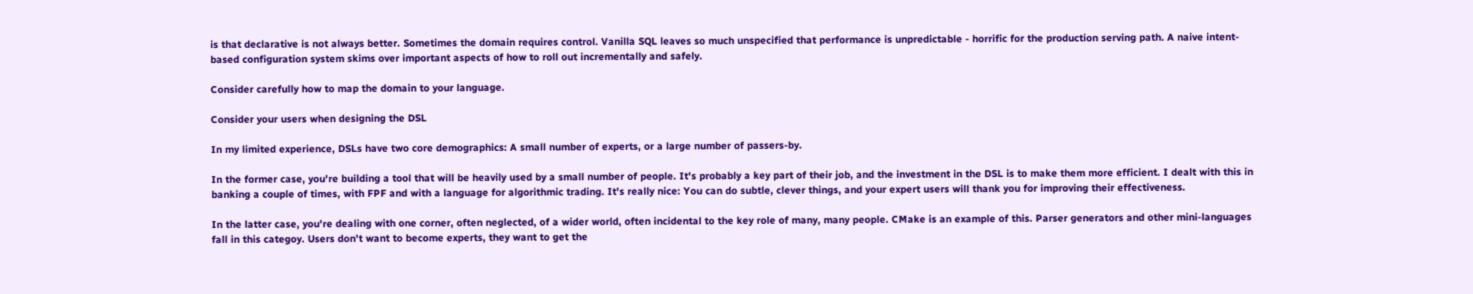is that declarative is not always better. Sometimes the domain requires control. Vanilla SQL leaves so much unspecified that performance is unpredictable - horrific for the production serving path. A naive intent-based configuration system skims over important aspects of how to roll out incrementally and safely.

Consider carefully how to map the domain to your language.

Consider your users when designing the DSL

In my limited experience, DSLs have two core demographics: A small number of experts, or a large number of passers-by.

In the former case, you're building a tool that will be heavily used by a small number of people. It's probably a key part of their job, and the investment in the DSL is to make them more efficient. I dealt with this in banking a couple of times, with FPF and with a language for algorithmic trading. It's really nice: You can do subtle, clever things, and your expert users will thank you for improving their effectiveness.

In the latter case, you're dealing with one corner, often neglected, of a wider world, often incidental to the key role of many, many people. CMake is an example of this. Parser generators and other mini-languages fall in this categoy. Users don't want to become experts, they want to get the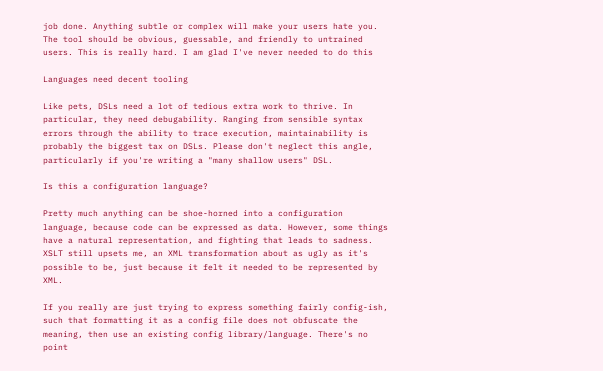job done. Anything subtle or complex will make your users hate you. The tool should be obvious, guessable, and friendly to untrained users. This is really hard. I am glad I've never needed to do this

Languages need decent tooling

Like pets, DSLs need a lot of tedious extra work to thrive. In particular, they need debugability. Ranging from sensible syntax errors through the ability to trace execution, maintainability is probably the biggest tax on DSLs. Please don't neglect this angle, particularly if you're writing a "many shallow users" DSL.

Is this a configuration language?

Pretty much anything can be shoe-horned into a configuration language, because code can be expressed as data. However, some things have a natural representation, and fighting that leads to sadness. XSLT still upsets me, an XML transformation about as ugly as it's possible to be, just because it felt it needed to be represented by XML.

If you really are just trying to express something fairly config-ish, such that formatting it as a config file does not obfuscate the meaning, then use an existing config library/language. There's no point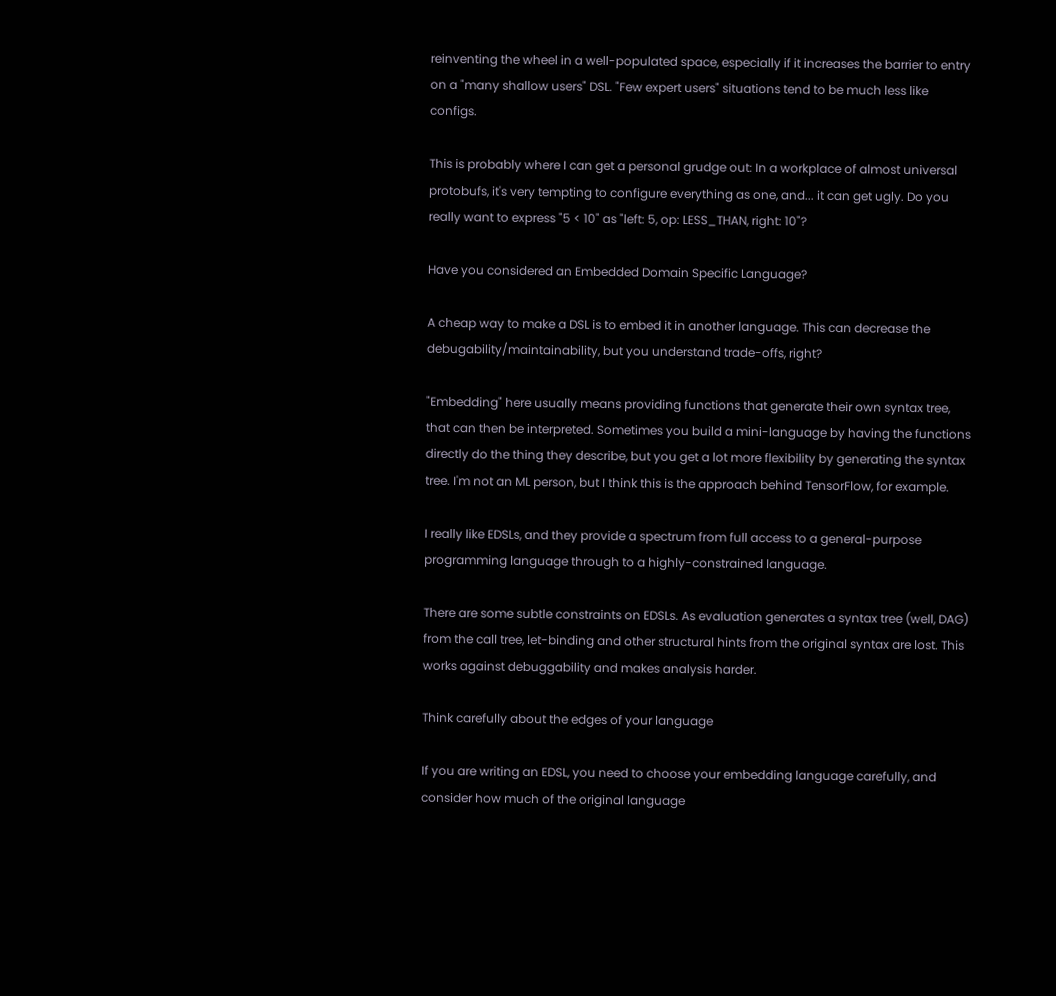reinventing the wheel in a well-populated space, especially if it increases the barrier to entry on a "many shallow users" DSL. "Few expert users" situations tend to be much less like configs.

This is probably where I can get a personal grudge out: In a workplace of almost universal protobufs, it's very tempting to configure everything as one, and... it can get ugly. Do you really want to express "5 < 10" as "left: 5, op: LESS_THAN, right: 10"?

Have you considered an Embedded Domain Specific Language?

A cheap way to make a DSL is to embed it in another language. This can decrease the debugability/maintainability, but you understand trade-offs, right?

"Embedding" here usually means providing functions that generate their own syntax tree, that can then be interpreted. Sometimes you build a mini-language by having the functions directly do the thing they describe, but you get a lot more flexibility by generating the syntax tree. I'm not an ML person, but I think this is the approach behind TensorFlow, for example.

I really like EDSLs, and they provide a spectrum from full access to a general-purpose programming language through to a highly-constrained language.

There are some subtle constraints on EDSLs. As evaluation generates a syntax tree (well, DAG) from the call tree, let-binding and other structural hints from the original syntax are lost. This works against debuggability and makes analysis harder.

Think carefully about the edges of your language

If you are writing an EDSL, you need to choose your embedding language carefully, and consider how much of the original language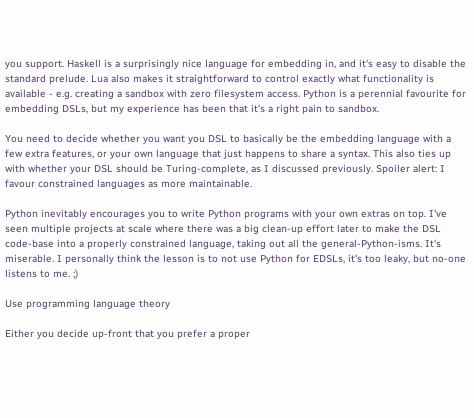you support. Haskell is a surprisingly nice language for embedding in, and it's easy to disable the standard prelude. Lua also makes it straightforward to control exactly what functionality is available - e.g. creating a sandbox with zero filesystem access. Python is a perennial favourite for embedding DSLs, but my experience has been that it's a right pain to sandbox.

You need to decide whether you want you DSL to basically be the embedding language with a few extra features, or your own language that just happens to share a syntax. This also ties up with whether your DSL should be Turing-complete, as I discussed previously. Spoiler alert: I favour constrained languages as more maintainable.

Python inevitably encourages you to write Python programs with your own extras on top. I've seen multiple projects at scale where there was a big clean-up effort later to make the DSL code-base into a properly constrained language, taking out all the general-Python-isms. It's miserable. I personally think the lesson is to not use Python for EDSLs, it's too leaky, but no-one listens to me. ;)

Use programming language theory

Either you decide up-front that you prefer a proper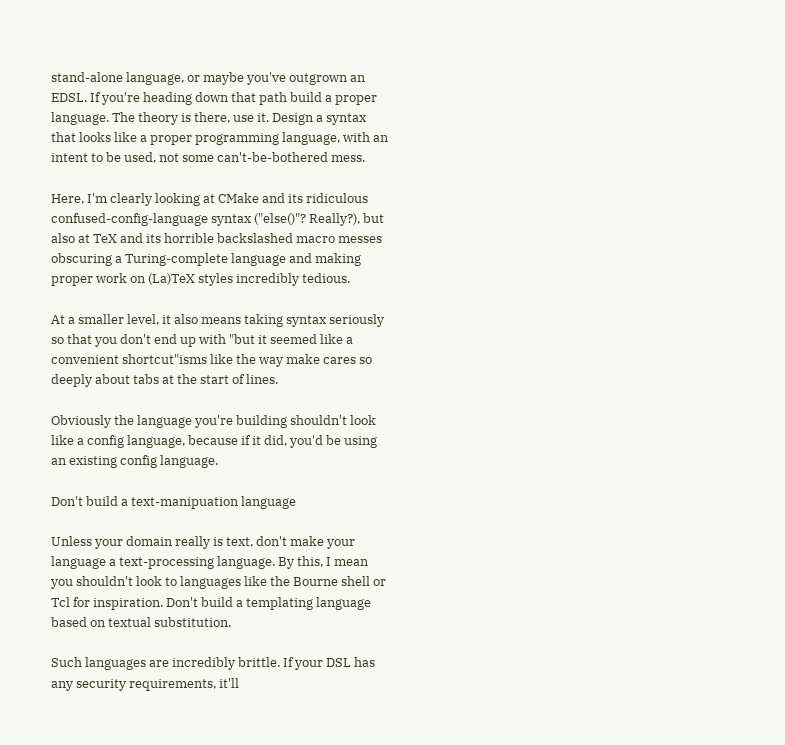stand-alone language, or maybe you've outgrown an EDSL. If you're heading down that path build a proper language. The theory is there, use it. Design a syntax that looks like a proper programming language, with an intent to be used, not some can't-be-bothered mess.

Here, I'm clearly looking at CMake and its ridiculous confused-config-language syntax ("else()"? Really?), but also at TeX and its horrible backslashed macro messes obscuring a Turing-complete language and making proper work on (La)TeX styles incredibly tedious.

At a smaller level, it also means taking syntax seriously so that you don't end up with "but it seemed like a convenient shortcut"isms like the way make cares so deeply about tabs at the start of lines.

Obviously the language you're building shouldn't look like a config language, because if it did, you'd be using an existing config language.

Don't build a text-manipuation language

Unless your domain really is text, don't make your language a text-processing language. By this, I mean you shouldn't look to languages like the Bourne shell or Tcl for inspiration. Don't build a templating language based on textual substitution.

Such languages are incredibly brittle. If your DSL has any security requirements, it'll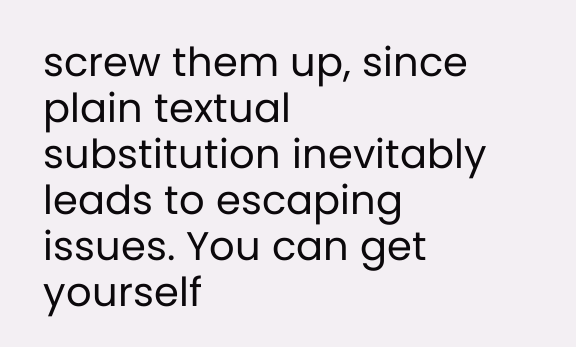screw them up, since plain textual substitution inevitably leads to escaping issues. You can get yourself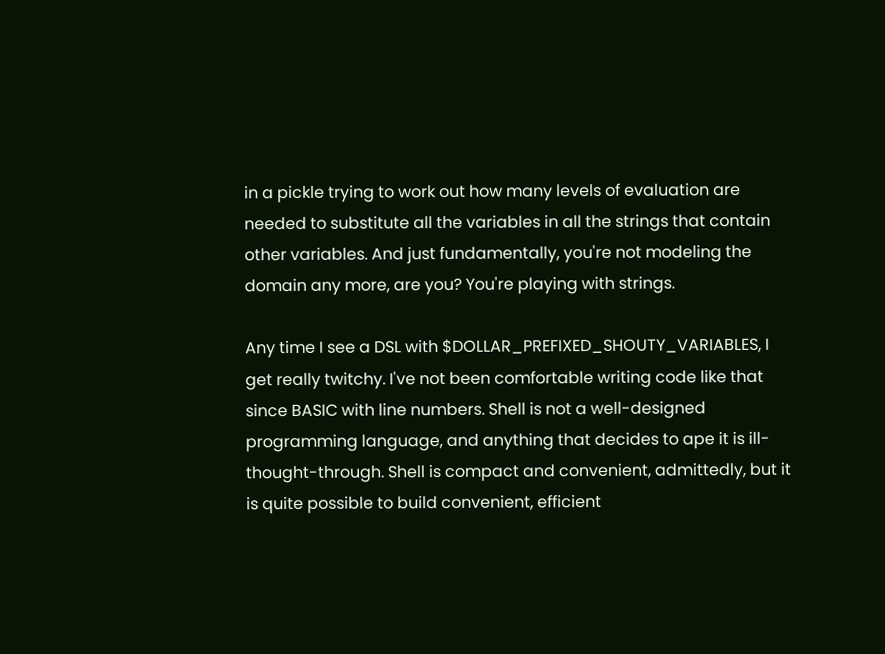in a pickle trying to work out how many levels of evaluation are needed to substitute all the variables in all the strings that contain other variables. And just fundamentally, you're not modeling the domain any more, are you? You're playing with strings.

Any time I see a DSL with $DOLLAR_PREFIXED_SHOUTY_VARIABLES, I get really twitchy. I've not been comfortable writing code like that since BASIC with line numbers. Shell is not a well-designed programming language, and anything that decides to ape it is ill-thought-through. Shell is compact and convenient, admittedly, but it is quite possible to build convenient, efficient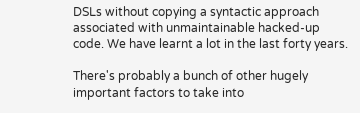DSLs without copying a syntactic approach associated with unmaintainable hacked-up code. We have learnt a lot in the last forty years.

There's probably a bunch of other hugely important factors to take into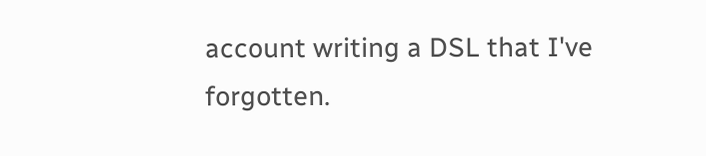account writing a DSL that I've forgotten.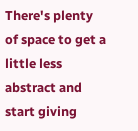There's plenty of space to get a little less abstract and start giving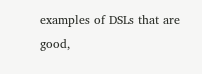examples of DSLs that are good,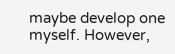maybe develop one myself. However,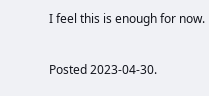I feel this is enough for now.

Posted 2023-04-30.